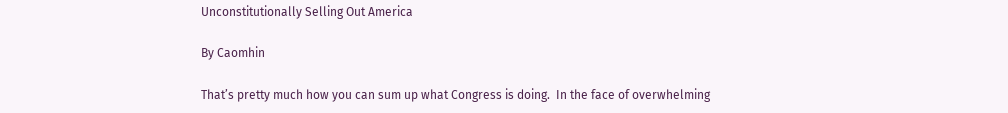Unconstitutionally Selling Out America

By Caomhin

That’s pretty much how you can sum up what Congress is doing.  In the face of overwhelming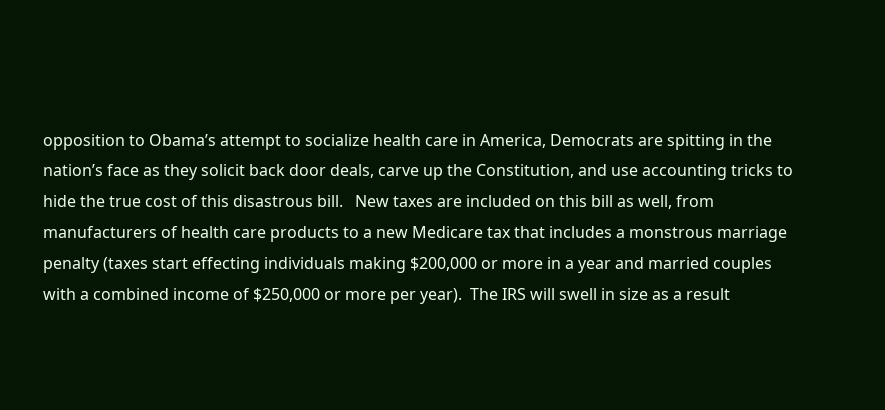opposition to Obama’s attempt to socialize health care in America, Democrats are spitting in the nation’s face as they solicit back door deals, carve up the Constitution, and use accounting tricks to hide the true cost of this disastrous bill.   New taxes are included on this bill as well, from manufacturers of health care products to a new Medicare tax that includes a monstrous marriage penalty (taxes start effecting individuals making $200,000 or more in a year and married couples with a combined income of $250,000 or more per year).  The IRS will swell in size as a result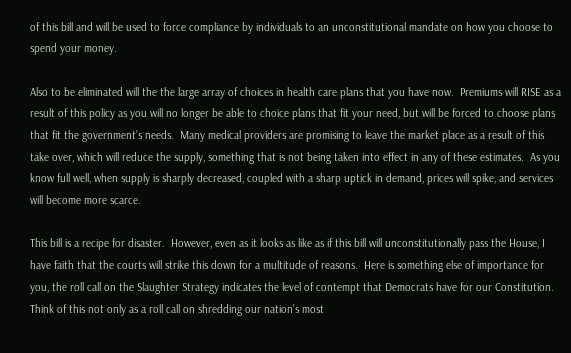of this bill and will be used to force compliance by individuals to an unconstitutional mandate on how you choose to spend your money.

Also to be eliminated will the the large array of choices in health care plans that you have now.  Premiums will RISE as a result of this policy as you will no longer be able to choice plans that fit your need, but will be forced to choose plans that fit the government’s needs.  Many medical providers are promising to leave the market place as a result of this take over, which will reduce the supply, something that is not being taken into effect in any of these estimates.  As you know full well, when supply is sharply decreased, coupled with a sharp uptick in demand, prices will spike, and services will become more scarce.

This bill is a recipe for disaster.  However, even as it looks as like as if this bill will unconstitutionally pass the House, I have faith that the courts will strike this down for a multitude of reasons.  Here is something else of importance for you, the roll call on the Slaughter Strategy indicates the level of contempt that Democrats have for our Constitution.  Think of this not only as a roll call on shredding our nation’s most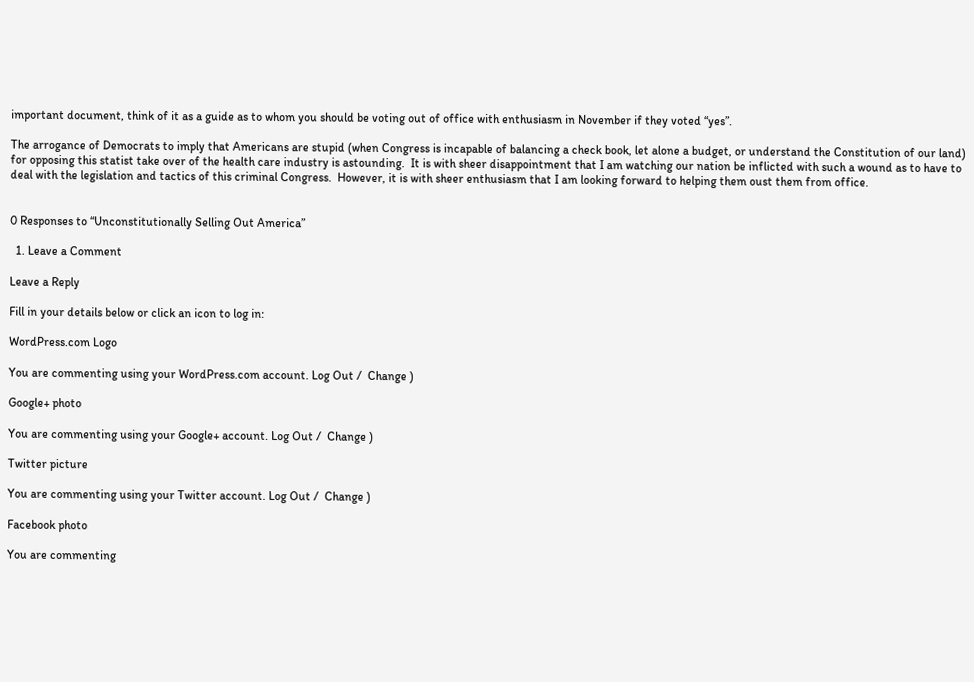important document, think of it as a guide as to whom you should be voting out of office with enthusiasm in November if they voted “yes”.

The arrogance of Democrats to imply that Americans are stupid (when Congress is incapable of balancing a check book, let alone a budget, or understand the Constitution of our land) for opposing this statist take over of the health care industry is astounding.  It is with sheer disappointment that I am watching our nation be inflicted with such a wound as to have to deal with the legislation and tactics of this criminal Congress.  However, it is with sheer enthusiasm that I am looking forward to helping them oust them from office.


0 Responses to “Unconstitutionally Selling Out America”

  1. Leave a Comment

Leave a Reply

Fill in your details below or click an icon to log in:

WordPress.com Logo

You are commenting using your WordPress.com account. Log Out /  Change )

Google+ photo

You are commenting using your Google+ account. Log Out /  Change )

Twitter picture

You are commenting using your Twitter account. Log Out /  Change )

Facebook photo

You are commenting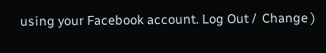using your Facebook account. Log Out /  Change )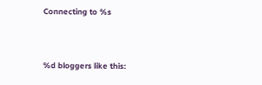Connecting to %s


%d bloggers like this: